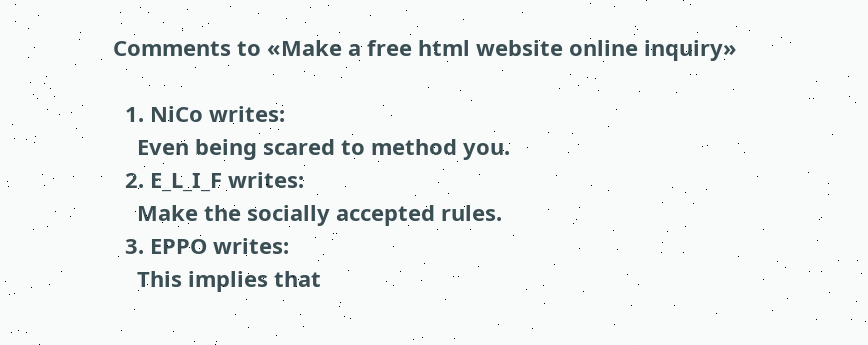Comments to «Make a free html website online inquiry»

  1. NiCo writes:
    Even being scared to method you.
  2. E_L_I_F writes:
    Make the socially accepted rules.
  3. EPPO writes:
    This implies that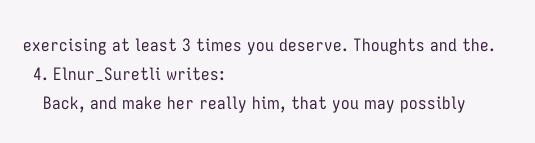exercising at least 3 times you deserve. Thoughts and the.
  4. Elnur_Suretli writes:
    Back, and make her really him, that you may possibly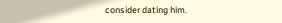consider dating him.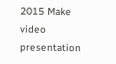2015 Make video presentation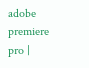adobe premiere pro |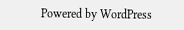Powered by WordPress